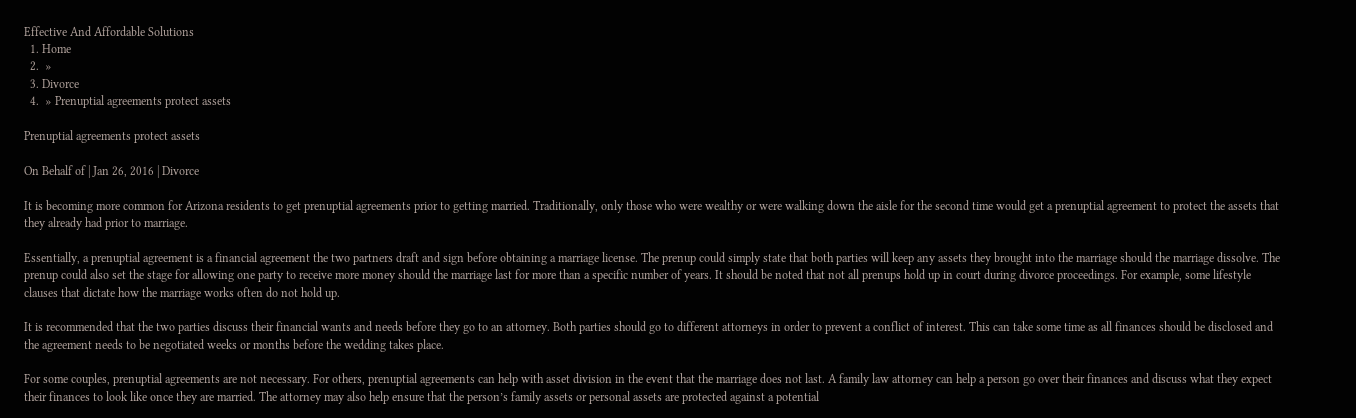Effective And Affordable Solutions
  1. Home
  2.  »
  3. Divorce
  4.  » Prenuptial agreements protect assets

Prenuptial agreements protect assets

On Behalf of | Jan 26, 2016 | Divorce

It is becoming more common for Arizona residents to get prenuptial agreements prior to getting married. Traditionally, only those who were wealthy or were walking down the aisle for the second time would get a prenuptial agreement to protect the assets that they already had prior to marriage.

Essentially, a prenuptial agreement is a financial agreement the two partners draft and sign before obtaining a marriage license. The prenup could simply state that both parties will keep any assets they brought into the marriage should the marriage dissolve. The prenup could also set the stage for allowing one party to receive more money should the marriage last for more than a specific number of years. It should be noted that not all prenups hold up in court during divorce proceedings. For example, some lifestyle clauses that dictate how the marriage works often do not hold up.

It is recommended that the two parties discuss their financial wants and needs before they go to an attorney. Both parties should go to different attorneys in order to prevent a conflict of interest. This can take some time as all finances should be disclosed and the agreement needs to be negotiated weeks or months before the wedding takes place.

For some couples, prenuptial agreements are not necessary. For others, prenuptial agreements can help with asset division in the event that the marriage does not last. A family law attorney can help a person go over their finances and discuss what they expect their finances to look like once they are married. The attorney may also help ensure that the person’s family assets or personal assets are protected against a potential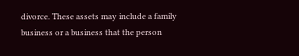divorce. These assets may include a family business or a business that the person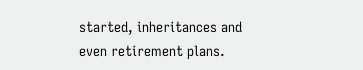started, inheritances and even retirement plans.